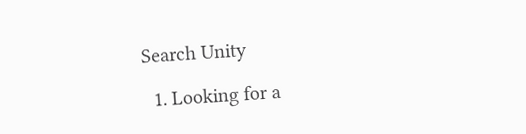Search Unity

  1. Looking for a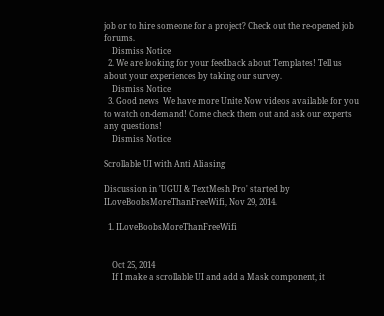job or to hire someone for a project? Check out the re-opened job forums.
    Dismiss Notice
  2. We are looking for your feedback about Templates! Tell us about your experiences by taking our survey.
    Dismiss Notice
  3. Good news  We have more Unite Now videos available for you to watch on-demand! Come check them out and ask our experts any questions!
    Dismiss Notice

Scrollable UI with Anti Aliasing

Discussion in 'UGUI & TextMesh Pro' started by ILoveBoobsMoreThanFreeWifi, Nov 29, 2014.

  1. ILoveBoobsMoreThanFreeWifi


    Oct 25, 2014
    If I make a scrollable UI and add a Mask component, it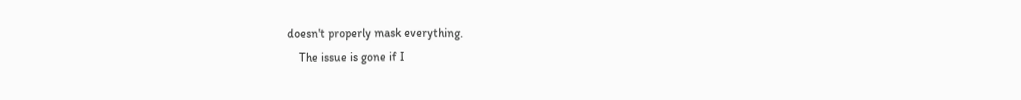doesn't properly mask everything.
    The issue is gone if I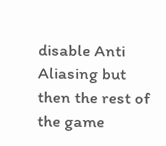disable Anti Aliasing but then the rest of the game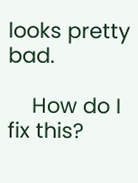looks pretty bad.

    How do I fix this?